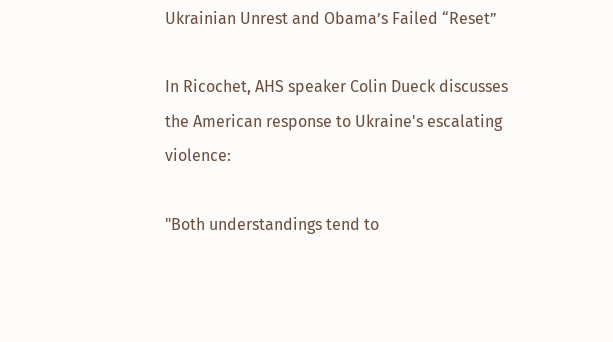Ukrainian Unrest and Obama’s Failed “Reset”

In Ricochet, AHS speaker Colin Dueck discusses the American response to Ukraine's escalating violence:

"Both understandings tend to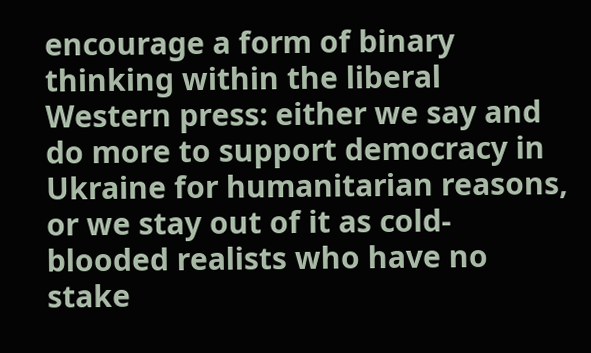encourage a form of binary thinking within the liberal Western press: either we say and do more to support democracy in Ukraine for humanitarian reasons, or we stay out of it as cold-blooded realists who have no stake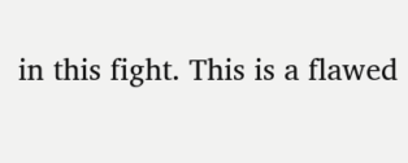in this fight. This is a flawed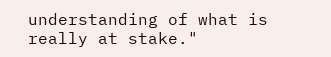understanding of what is really at stake."